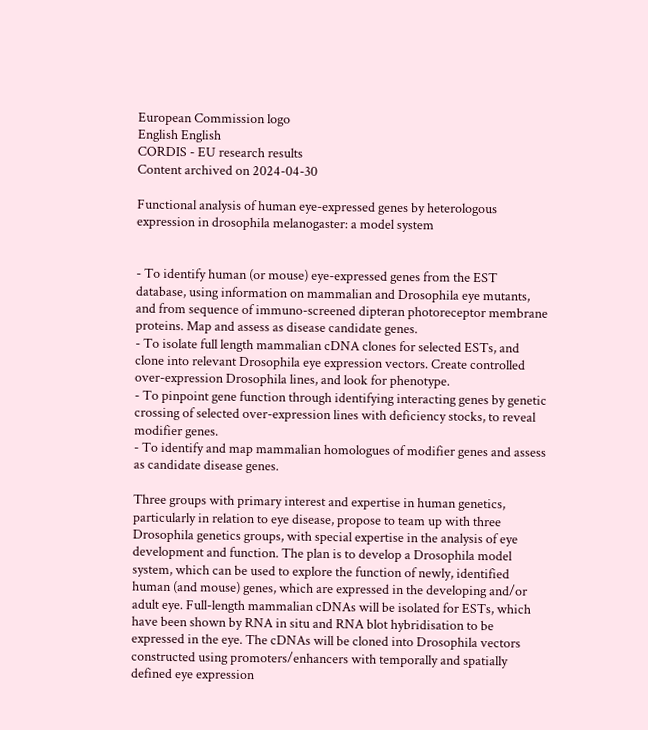European Commission logo
English English
CORDIS - EU research results
Content archived on 2024-04-30

Functional analysis of human eye-expressed genes by heterologous expression in drosophila melanogaster: a model system


- To identify human (or mouse) eye-expressed genes from the EST database, using information on mammalian and Drosophila eye mutants, and from sequence of immuno-screened dipteran photoreceptor membrane proteins. Map and assess as disease candidate genes.
- To isolate full length mammalian cDNA clones for selected ESTs, and clone into relevant Drosophila eye expression vectors. Create controlled over-expression Drosophila lines, and look for phenotype.
- To pinpoint gene function through identifying interacting genes by genetic crossing of selected over-expression lines with deficiency stocks, to reveal modifier genes.
- To identify and map mammalian homologues of modifier genes and assess as candidate disease genes.

Three groups with primary interest and expertise in human genetics, particularly in relation to eye disease, propose to team up with three Drosophila genetics groups, with special expertise in the analysis of eye development and function. The plan is to develop a Drosophila model system, which can be used to explore the function of newly, identified human (and mouse) genes, which are expressed in the developing and/or adult eye. Full-length mammalian cDNAs will be isolated for ESTs, which have been shown by RNA in situ and RNA blot hybridisation to be expressed in the eye. The cDNAs will be cloned into Drosophila vectors constructed using promoters/enhancers with temporally and spatially defined eye expression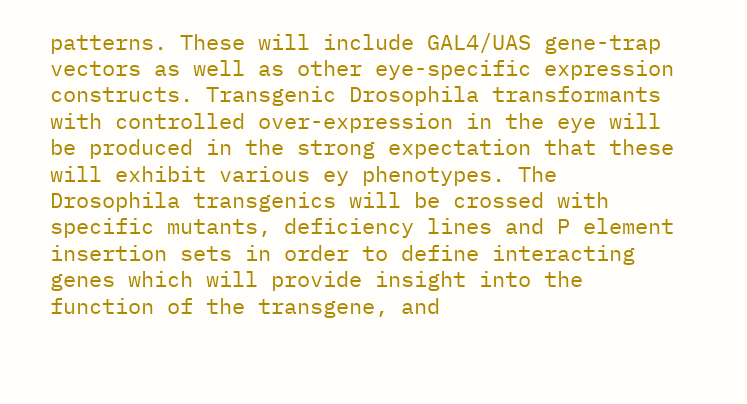patterns. These will include GAL4/UAS gene-trap vectors as well as other eye-specific expression constructs. Transgenic Drosophila transformants with controlled over-expression in the eye will be produced in the strong expectation that these will exhibit various ey phenotypes. The Drosophila transgenics will be crossed with specific mutants, deficiency lines and P element insertion sets in order to define interacting genes which will provide insight into the function of the transgene, and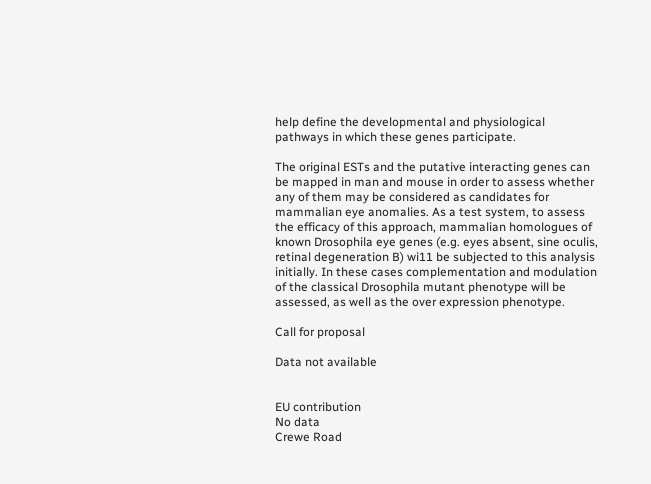help define the developmental and physiological pathways in which these genes participate.

The original ESTs and the putative interacting genes can be mapped in man and mouse in order to assess whether any of them may be considered as candidates for mammalian eye anomalies. As a test system, to assess the efficacy of this approach, mammalian homologues of known Drosophila eye genes (e.g. eyes absent, sine oculis, retinal degeneration B) wi11 be subjected to this analysis initially. In these cases complementation and modulation of the classical Drosophila mutant phenotype will be assessed, as well as the over expression phenotype.

Call for proposal

Data not available


EU contribution
No data
Crewe Road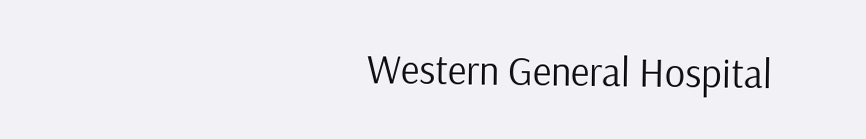Western General Hospital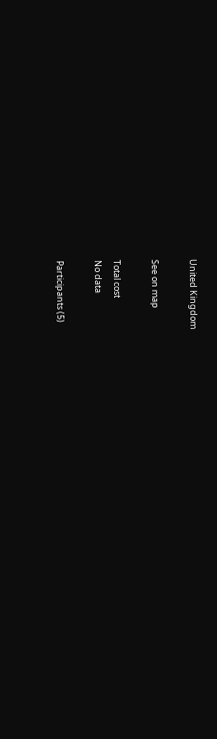United Kingdom

See on map

Total cost
No data

Participants (5)